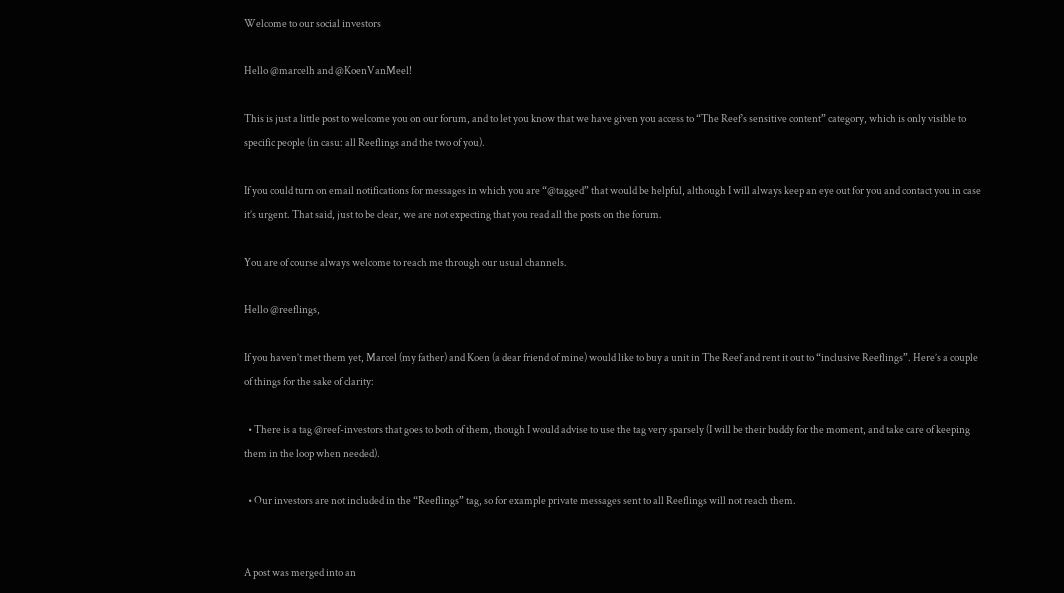Welcome to our social investors

Hello @marcelh and @KoenVanMeel!

This is just a little post to welcome you on our forum, and to let you know that we have given you access to “The Reef’s sensitive content” category, which is only visible to specific people (in casu: all Reeflings and the two of you).

If you could turn on email notifications for messages in which you are “@tagged” that would be helpful, although I will always keep an eye out for you and contact you in case it’s urgent. That said, just to be clear, we are not expecting that you read all the posts on the forum.

You are of course always welcome to reach me through our usual channels.

Hello @reeflings,

If you haven’t met them yet, Marcel (my father) and Koen (a dear friend of mine) would like to buy a unit in The Reef and rent it out to “inclusive Reeflings”. Here’s a couple of things for the sake of clarity:

  • There is a tag @reef-investors that goes to both of them, though I would advise to use the tag very sparsely (I will be their buddy for the moment, and take care of keeping them in the loop when needed).

  • Our investors are not included in the “Reeflings” tag, so for example private messages sent to all Reeflings will not reach them.


A post was merged into an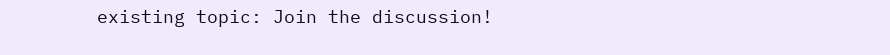existing topic: Join the discussion!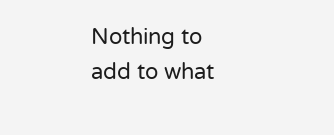Nothing to add to what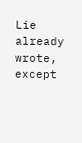Lie already wrote, except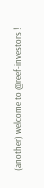(another) welcome to @reef-investors !